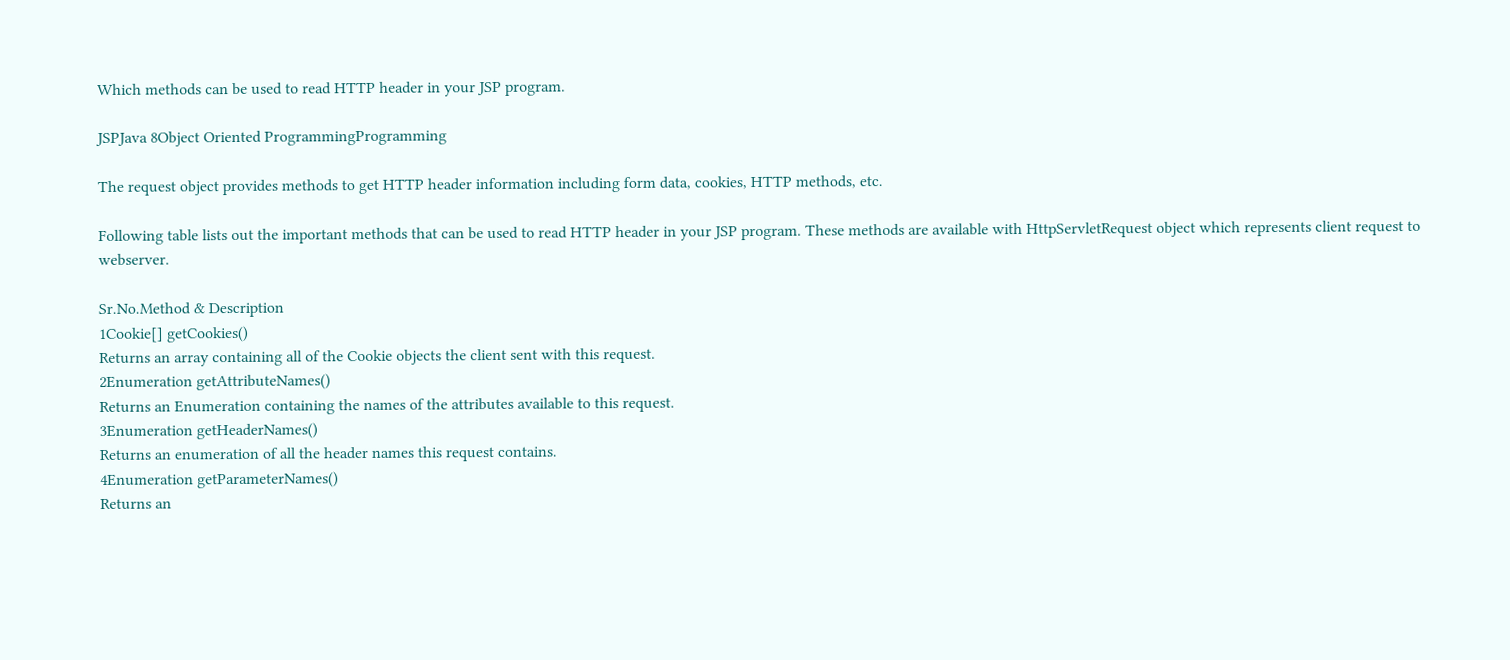Which methods can be used to read HTTP header in your JSP program.

JSPJava 8Object Oriented ProgrammingProgramming

The request object provides methods to get HTTP header information including form data, cookies, HTTP methods, etc.

Following table lists out the important methods that can be used to read HTTP header in your JSP program. These methods are available with HttpServletRequest object which represents client request to webserver.

Sr.No.Method & Description
1Cookie[] getCookies()
Returns an array containing all of the Cookie objects the client sent with this request.
2Enumeration getAttributeNames()
Returns an Enumeration containing the names of the attributes available to this request.
3Enumeration getHeaderNames()
Returns an enumeration of all the header names this request contains.
4Enumeration getParameterNames()
Returns an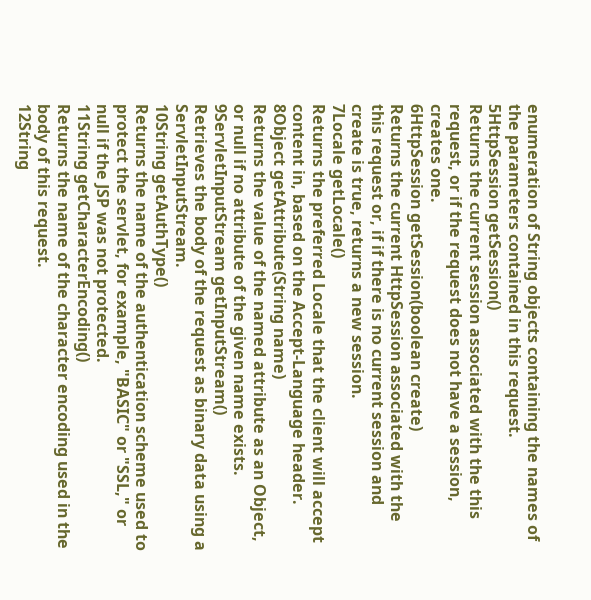enumeration of String objects containing the names of the parameters contained in this request.
5HttpSession getSession()
Returns the current session associated with the this request, or if the request does not have a session, creates one.
6HttpSession getSession(boolean create)
Returns the current HttpSession associated with the this request or, if if there is no current session and create is true, returns a new session.
7Locale getLocale()
Returns the preferred Locale that the client will accept content in, based on the Accept-Language header.
8Object getAttribute(String name)
Returns the value of the named attribute as an Object, or null if no attribute of the given name exists.
9ServletInputStream getInputStream()
Retrieves the body of the request as binary data using a ServletInputStream.
10String getAuthType()
Returns the name of the authentication scheme used to protect the servlet, for example, "BASIC" or "SSL," or null if the JSP was not protected.
11String getCharacterEncoding()
Returns the name of the character encoding used in the body of this request.
12String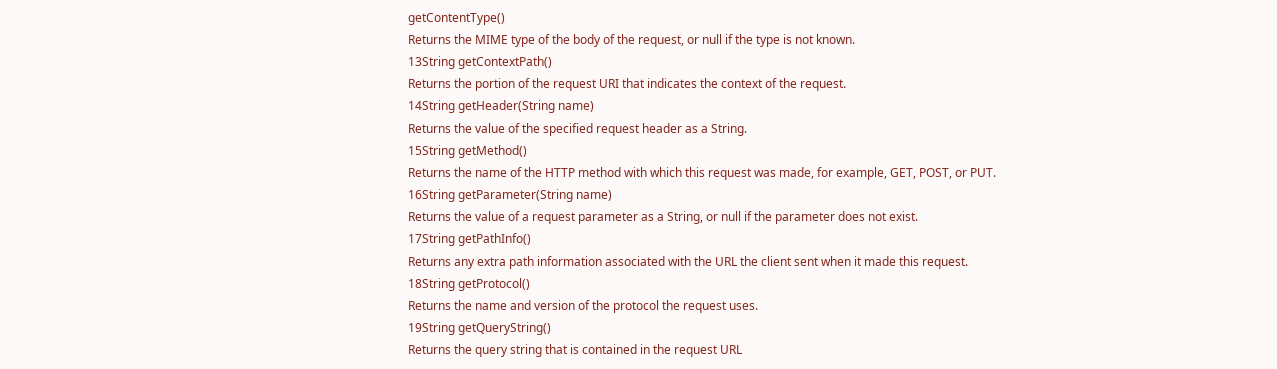getContentType()
Returns the MIME type of the body of the request, or null if the type is not known.
13String getContextPath()
Returns the portion of the request URI that indicates the context of the request.
14String getHeader(String name)
Returns the value of the specified request header as a String.
15String getMethod()
Returns the name of the HTTP method with which this request was made, for example, GET, POST, or PUT.
16String getParameter(String name)
Returns the value of a request parameter as a String, or null if the parameter does not exist.
17String getPathInfo()
Returns any extra path information associated with the URL the client sent when it made this request.
18String getProtocol()
Returns the name and version of the protocol the request uses.
19String getQueryString()
Returns the query string that is contained in the request URL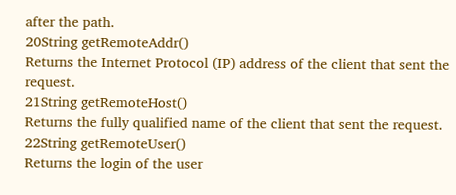after the path.
20String getRemoteAddr()
Returns the Internet Protocol (IP) address of the client that sent the request.
21String getRemoteHost()
Returns the fully qualified name of the client that sent the request.
22String getRemoteUser()
Returns the login of the user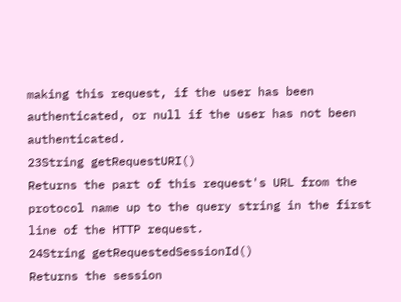making this request, if the user has been authenticated, or null if the user has not been authenticated.
23String getRequestURI()
Returns the part of this request's URL from the protocol name up to the query string in the first line of the HTTP request.
24String getRequestedSessionId()
Returns the session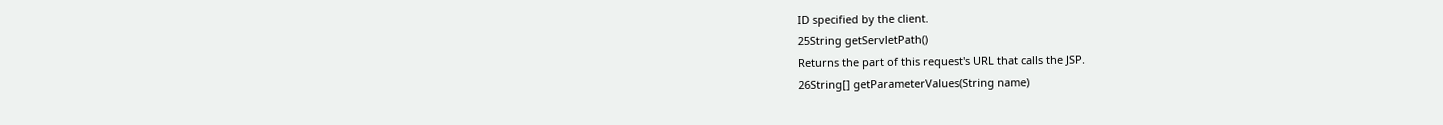ID specified by the client.
25String getServletPath()
Returns the part of this request's URL that calls the JSP.
26String[] getParameterValues(String name)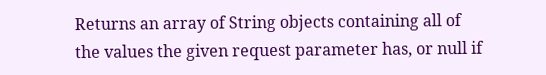Returns an array of String objects containing all of the values the given request parameter has, or null if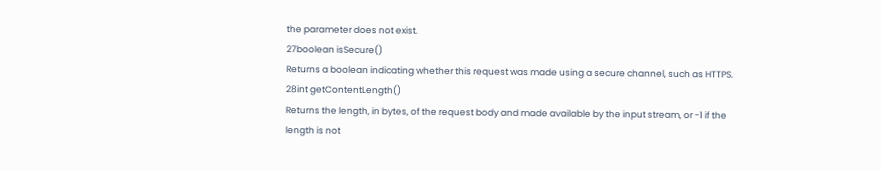the parameter does not exist.
27boolean isSecure()
Returns a boolean indicating whether this request was made using a secure channel, such as HTTPS.
28int getContentLength()
Returns the length, in bytes, of the request body and made available by the input stream, or -1 if the length is not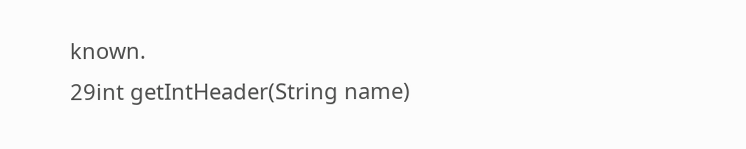known.
29int getIntHeader(String name)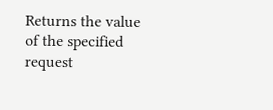Returns the value of the specified request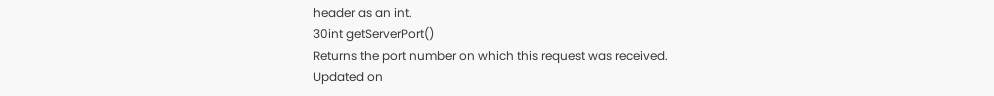header as an int.
30int getServerPort()
Returns the port number on which this request was received.
Updated on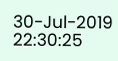30-Jul-2019 22:30:25